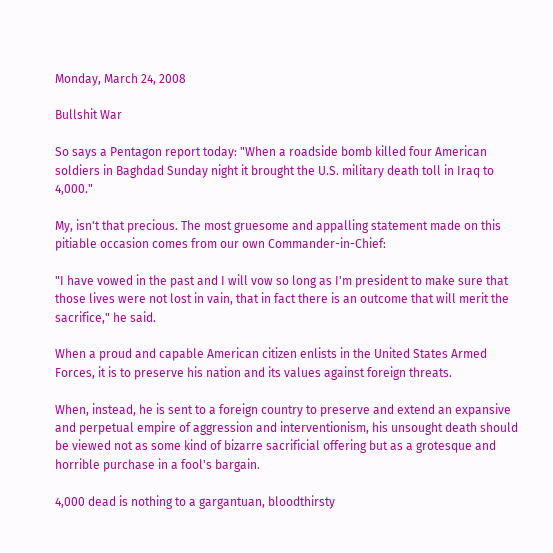Monday, March 24, 2008

Bullshit War

So says a Pentagon report today: "When a roadside bomb killed four American soldiers in Baghdad Sunday night it brought the U.S. military death toll in Iraq to 4,000."

My, isn't that precious. The most gruesome and appalling statement made on this pitiable occasion comes from our own Commander-in-Chief:

"I have vowed in the past and I will vow so long as I'm president to make sure that those lives were not lost in vain, that in fact there is an outcome that will merit the sacrifice," he said.

When a proud and capable American citizen enlists in the United States Armed Forces, it is to preserve his nation and its values against foreign threats.

When, instead, he is sent to a foreign country to preserve and extend an expansive and perpetual empire of aggression and interventionism, his unsought death should be viewed not as some kind of bizarre sacrificial offering but as a grotesque and horrible purchase in a fool's bargain.

4,000 dead is nothing to a gargantuan, bloodthirsty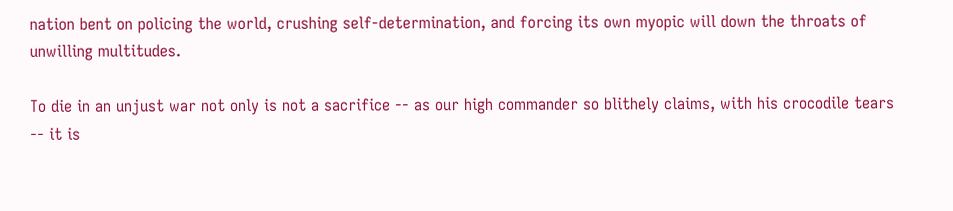nation bent on policing the world, crushing self-determination, and forcing its own myopic will down the throats of unwilling multitudes.

To die in an unjust war not only is not a sacrifice -- as our high commander so blithely claims, with his crocodile tears -- it is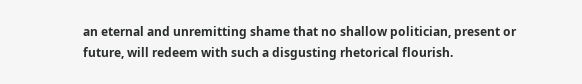an eternal and unremitting shame that no shallow politician, present or future, will redeem with such a disgusting rhetorical flourish.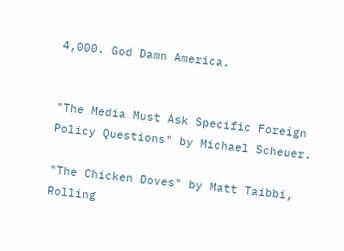4,000. God Damn America.


"The Media Must Ask Specific Foreign Policy Questions" by Michael Scheuer.

"The Chicken Doves" by Matt Taibbi, Rolling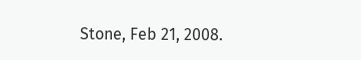Stone, Feb 21, 2008.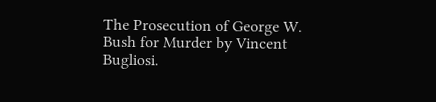The Prosecution of George W. Bush for Murder by Vincent Bugliosi.